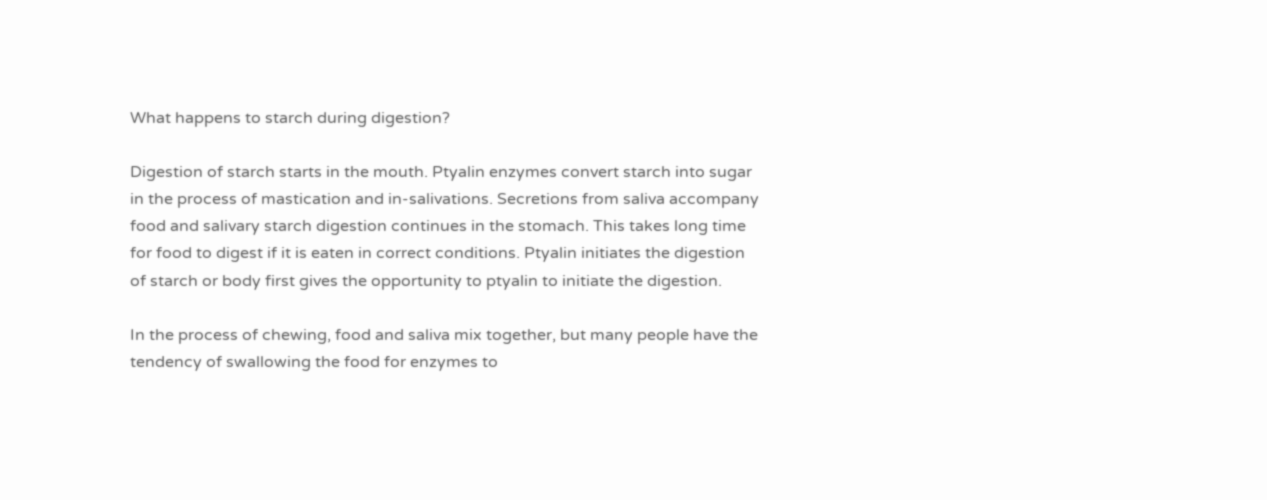What happens to starch during digestion?

Digestion of starch starts in the mouth. Ptyalin enzymes convert starch into sugar in the process of mastication and in-salivations. Secretions from saliva accompany food and salivary starch digestion continues in the stomach. This takes long time for food to digest if it is eaten in correct conditions. Ptyalin initiates the digestion of starch or body first gives the opportunity to ptyalin to initiate the digestion.

In the process of chewing, food and saliva mix together, but many people have the tendency of swallowing the food for enzymes to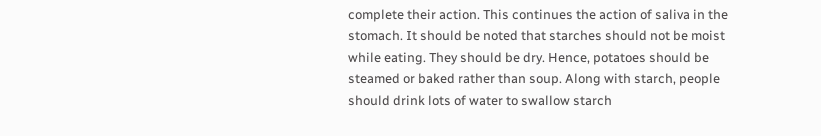complete their action. This continues the action of saliva in the stomach. It should be noted that starches should not be moist while eating. They should be dry. Hence, potatoes should be steamed or baked rather than soup. Along with starch, people should drink lots of water to swallow starch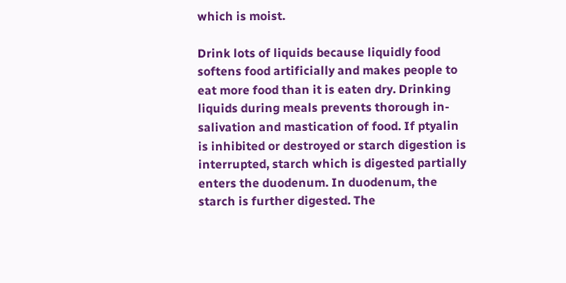which is moist.

Drink lots of liquids because liquidly food softens food artificially and makes people to eat more food than it is eaten dry. Drinking liquids during meals prevents thorough in-salivation and mastication of food. If ptyalin is inhibited or destroyed or starch digestion is interrupted, starch which is digested partially enters the duodenum. In duodenum, the starch is further digested. The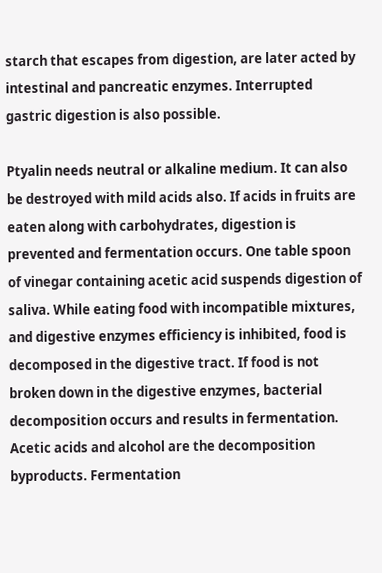starch that escapes from digestion, are later acted by intestinal and pancreatic enzymes. Interrupted gastric digestion is also possible.

Ptyalin needs neutral or alkaline medium. It can also be destroyed with mild acids also. If acids in fruits are eaten along with carbohydrates, digestion is prevented and fermentation occurs. One table spoon of vinegar containing acetic acid suspends digestion of saliva. While eating food with incompatible mixtures, and digestive enzymes efficiency is inhibited, food is decomposed in the digestive tract. If food is not broken down in the digestive enzymes, bacterial decomposition occurs and results in fermentation. Acetic acids and alcohol are the decomposition byproducts. Fermentation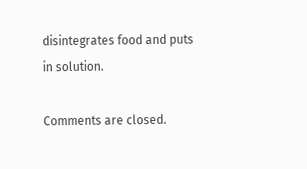disintegrates food and puts in solution.

Comments are closed.